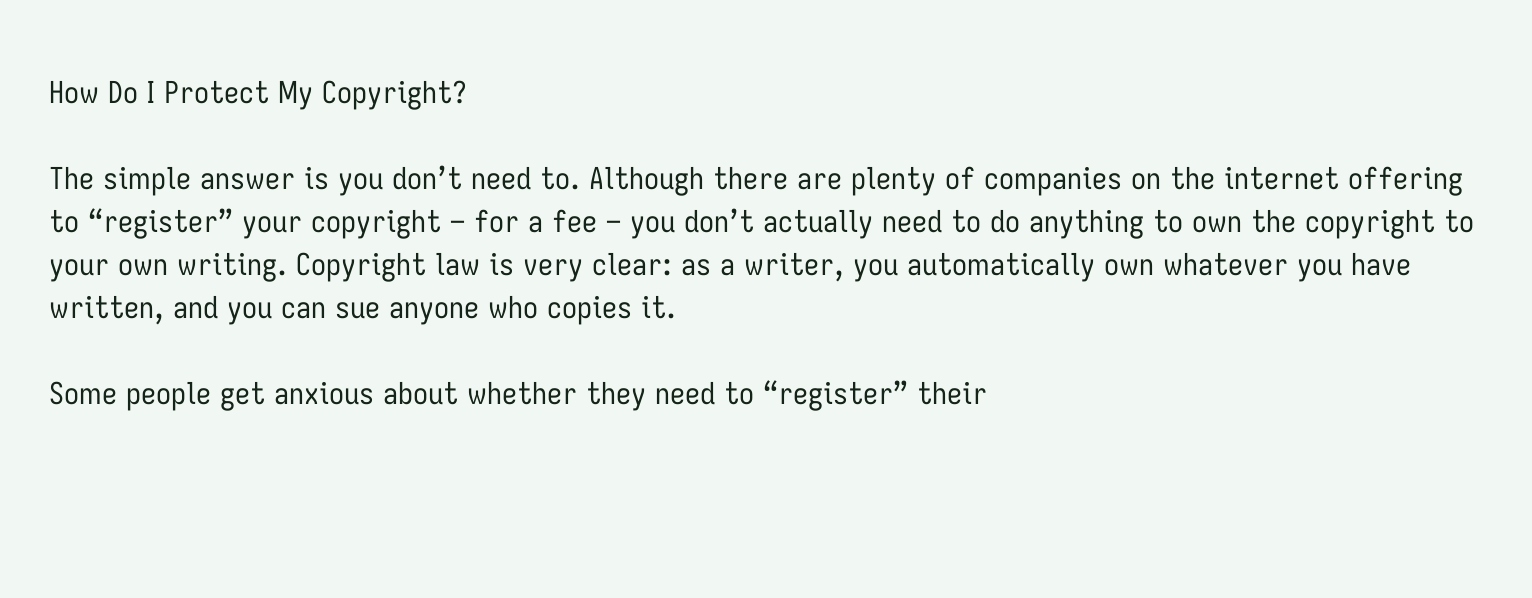How Do I Protect My Copyright?

The simple answer is you don’t need to. Although there are plenty of companies on the internet offering to “register” your copyright – for a fee – you don’t actually need to do anything to own the copyright to your own writing. Copyright law is very clear: as a writer, you automatically own whatever you have written, and you can sue anyone who copies it.

Some people get anxious about whether they need to “register” their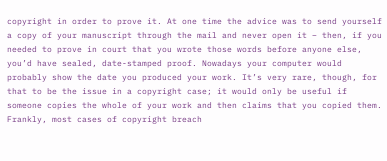copyright in order to prove it. At one time the advice was to send yourself a copy of your manuscript through the mail and never open it – then, if you needed to prove in court that you wrote those words before anyone else, you’d have sealed, date-stamped proof. Nowadays your computer would probably show the date you produced your work. It’s very rare, though, for that to be the issue in a copyright case; it would only be useful if someone copies the whole of your work and then claims that you copied them. Frankly, most cases of copyright breach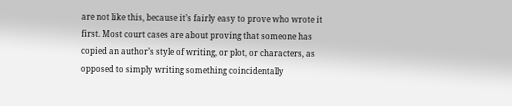are not like this, because it’s fairly easy to prove who wrote it first. Most court cases are about proving that someone has copied an author’s style of writing, or plot, or characters, as opposed to simply writing something coincidentally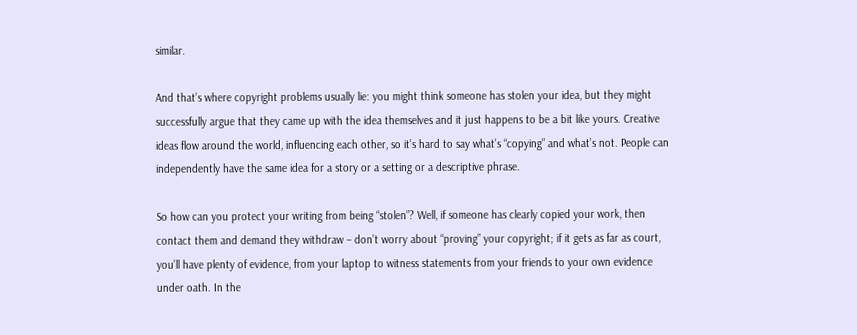similar.

And that’s where copyright problems usually lie: you might think someone has stolen your idea, but they might successfully argue that they came up with the idea themselves and it just happens to be a bit like yours. Creative ideas flow around the world, influencing each other, so it’s hard to say what’s “copying” and what’s not. People can independently have the same idea for a story or a setting or a descriptive phrase.

So how can you protect your writing from being “stolen”? Well, if someone has clearly copied your work, then contact them and demand they withdraw – don’t worry about “proving” your copyright; if it gets as far as court, you’ll have plenty of evidence, from your laptop to witness statements from your friends to your own evidence under oath. In the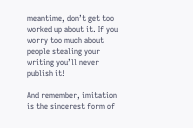meantime, don’t get too worked up about it. If you worry too much about people stealing your writing you’ll never publish it!

And remember, imitation is the sincerest form of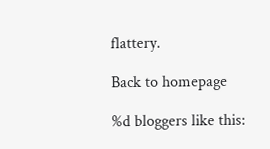flattery.

Back to homepage

%d bloggers like this: